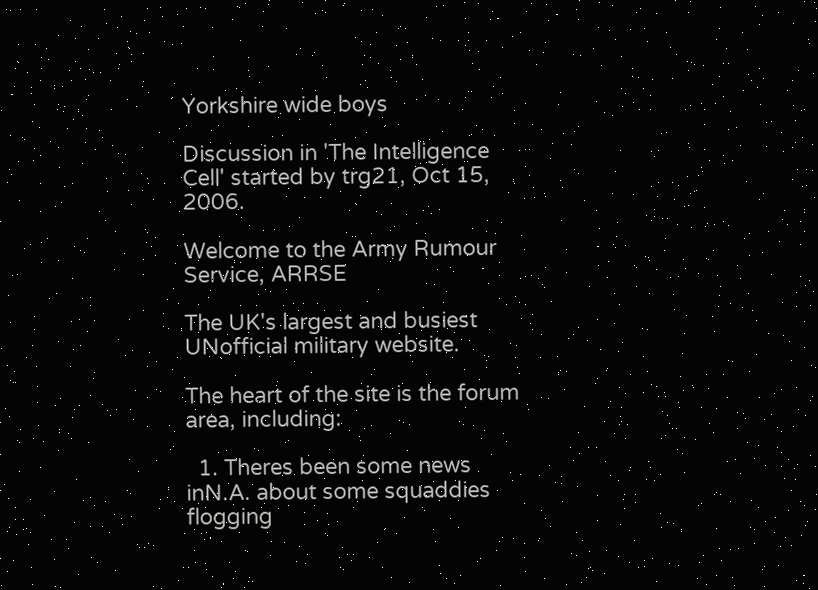Yorkshire wide boys

Discussion in 'The Intelligence Cell' started by trg21, Oct 15, 2006.

Welcome to the Army Rumour Service, ARRSE

The UK's largest and busiest UNofficial military website.

The heart of the site is the forum area, including:

  1. Theres been some news inN.A. about some squaddies flogging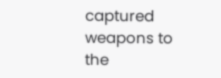captured weapons to the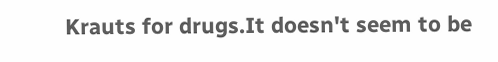Krauts for drugs.It doesn't seem to be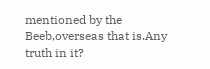mentioned by the Beeb,overseas that is.Any truth in it?